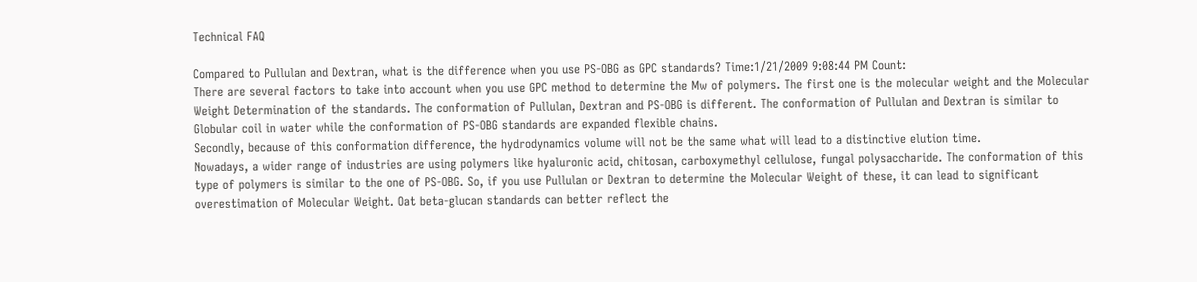Technical FAQ

Compared to Pullulan and Dextran, what is the difference when you use PS-OBG as GPC standards? Time:1/21/2009 9:08:44 PM Count:
There are several factors to take into account when you use GPC method to determine the Mw of polymers. The first one is the molecular weight and the Molecular Weight Determination of the standards. The conformation of Pullulan, Dextran and PS-OBG is different. The conformation of Pullulan and Dextran is similar to Globular coil in water while the conformation of PS-OBG standards are expanded flexible chains.
Secondly, because of this conformation difference, the hydrodynamics volume will not be the same what will lead to a distinctive elution time.
Nowadays, a wider range of industries are using polymers like hyaluronic acid, chitosan, carboxymethyl cellulose, fungal polysaccharide. The conformation of this type of polymers is similar to the one of PS-OBG. So, if you use Pullulan or Dextran to determine the Molecular Weight of these, it can lead to significant overestimation of Molecular Weight. Oat beta-glucan standards can better reflect the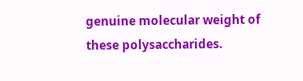genuine molecular weight of these polysaccharides.